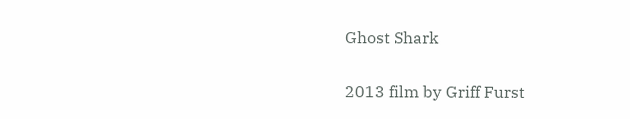Ghost Shark

2013 film by Griff Furst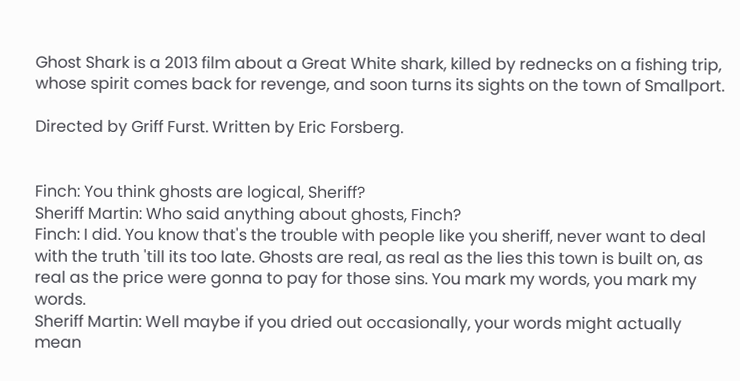Ghost Shark is a 2013 film about a Great White shark, killed by rednecks on a fishing trip, whose spirit comes back for revenge, and soon turns its sights on the town of Smallport.

Directed by Griff Furst. Written by Eric Forsberg.


Finch: You think ghosts are logical, Sheriff?
Sheriff Martin: Who said anything about ghosts, Finch?
Finch: I did. You know that's the trouble with people like you sheriff, never want to deal with the truth 'till its too late. Ghosts are real, as real as the lies this town is built on, as real as the price were gonna to pay for those sins. You mark my words, you mark my words.
Sheriff Martin: Well maybe if you dried out occasionally, your words might actually mean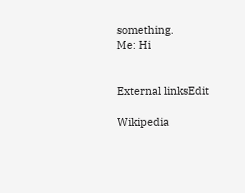something.
Me: Hi


External linksEdit

Wikipedia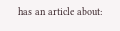has an article about: